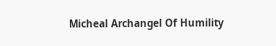Micheal Archangel Of Humility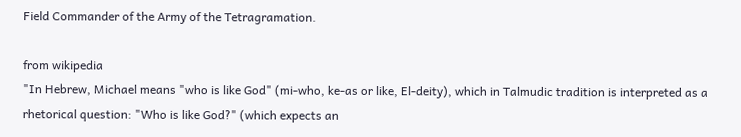Field Commander of the Army of the Tetragramation.

from wikipedia
"In Hebrew, Michael means "who is like God" (mi-who, ke-as or like, El-deity), which in Talmudic tradition is interpreted as a rhetorical question: "Who is like God?" (which expects an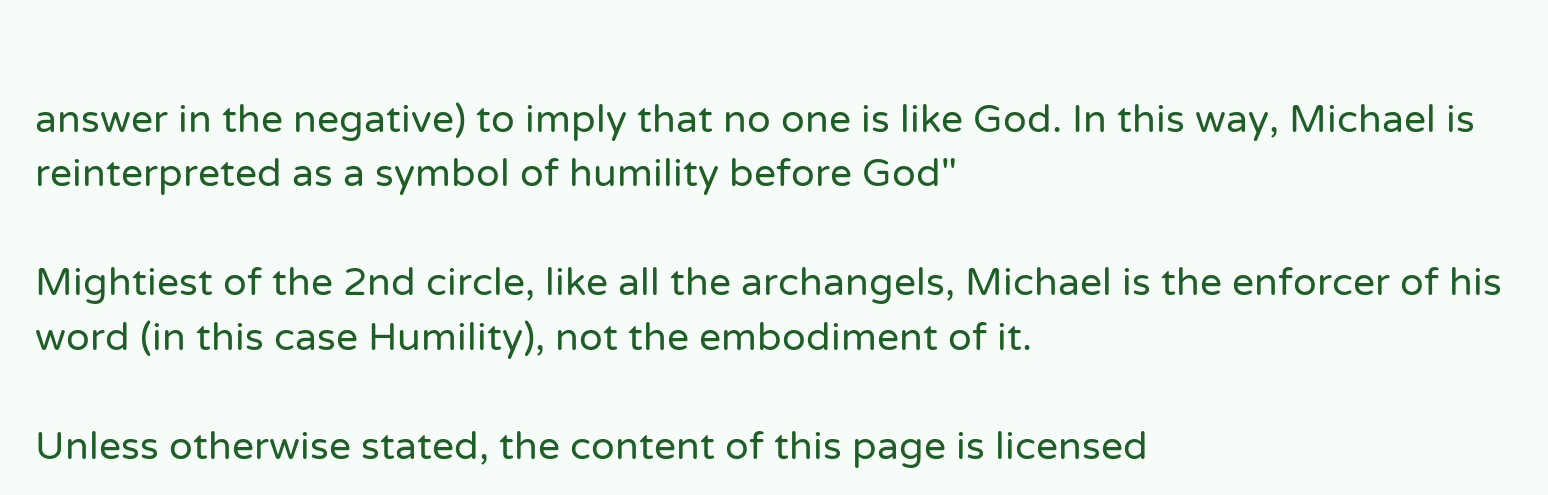answer in the negative) to imply that no one is like God. In this way, Michael is reinterpreted as a symbol of humility before God"

Mightiest of the 2nd circle, like all the archangels, Michael is the enforcer of his word (in this case Humility), not the embodiment of it.

Unless otherwise stated, the content of this page is licensed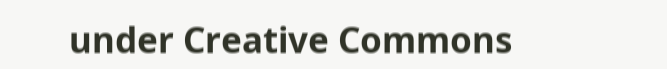under Creative Commons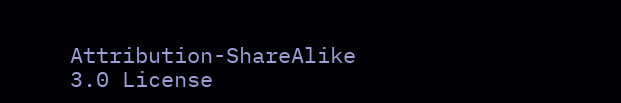Attribution-ShareAlike 3.0 License